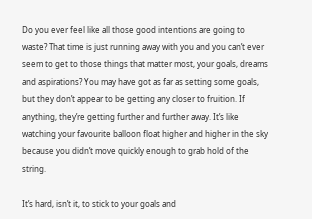Do you ever feel like all those good intentions are going to waste? That time is just running away with you and you can’t ever seem to get to those things that matter most, your goals, dreams and aspirations? You may have got as far as setting some goals, but they don’t appear to be getting any closer to fruition. If anything, they’re getting further and further away. It’s like watching your favourite balloon float higher and higher in the sky because you didn’t move quickly enough to grab hold of the string.

It’s hard, isn’t it, to stick to your goals and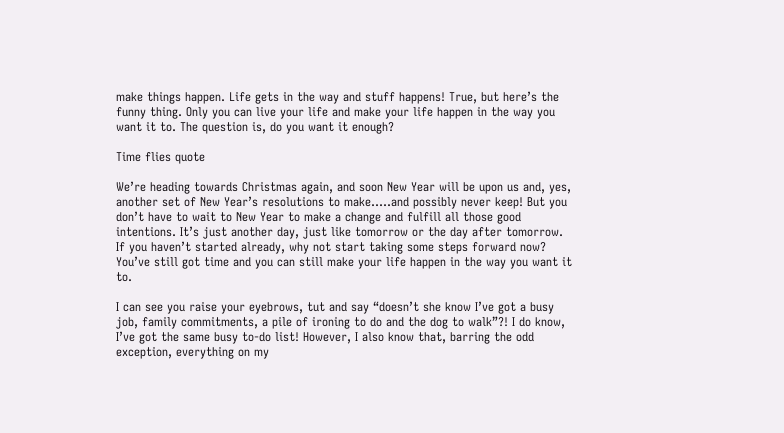make things happen. Life gets in the way and stuff happens! True, but here’s the funny thing. Only you can live your life and make your life happen in the way you want it to. The question is, do you want it enough?

Time flies quote

We’re heading towards Christmas again, and soon New Year will be upon us and, yes, another set of New Year’s resolutions to make…..and possibly never keep! But you don’t have to wait to New Year to make a change and fulfill all those good intentions. It’s just another day, just like tomorrow or the day after tomorrow. If you haven’t started already, why not start taking some steps forward now? You’ve still got time and you can still make your life happen in the way you want it to.

I can see you raise your eyebrows, tut and say “doesn’t she know I’ve got a busy job, family commitments, a pile of ironing to do and the dog to walk”?! I do know, I’ve got the same busy to-do list! However, I also know that, barring the odd exception, everything on my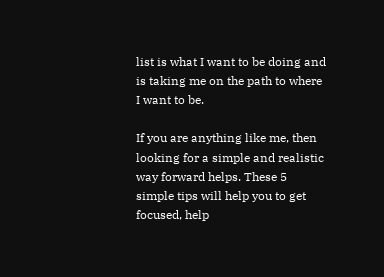list is what I want to be doing and is taking me on the path to where I want to be.

If you are anything like me, then looking for a simple and realistic way forward helps. These 5 simple tips will help you to get focused, help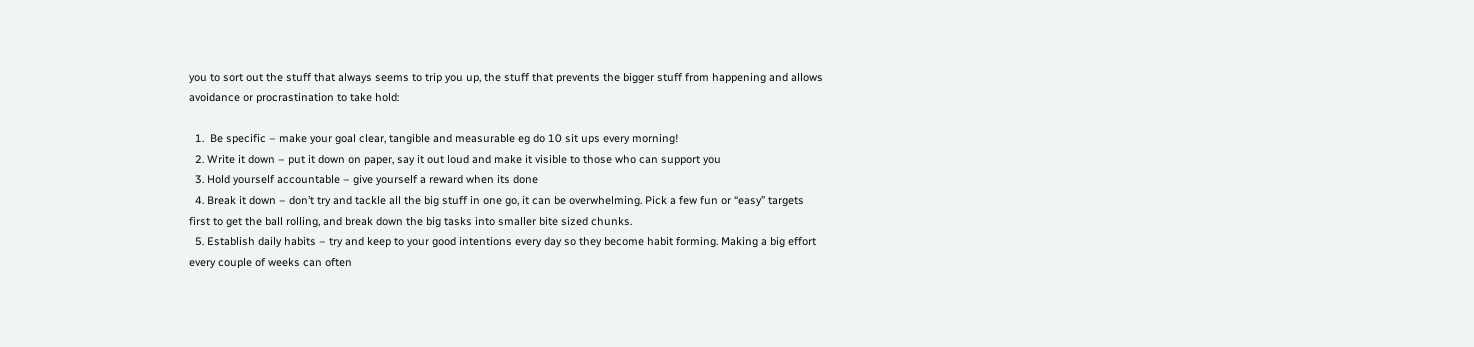you to sort out the stuff that always seems to trip you up, the stuff that prevents the bigger stuff from happening and allows avoidance or procrastination to take hold:

  1.  Be specific – make your goal clear, tangible and measurable eg do 10 sit ups every morning!
  2. Write it down – put it down on paper, say it out loud and make it visible to those who can support you
  3. Hold yourself accountable – give yourself a reward when its done
  4. Break it down – don’t try and tackle all the big stuff in one go, it can be overwhelming. Pick a few fun or “easy” targets first to get the ball rolling, and break down the big tasks into smaller bite sized chunks.
  5. Establish daily habits – try and keep to your good intentions every day so they become habit forming. Making a big effort every couple of weeks can often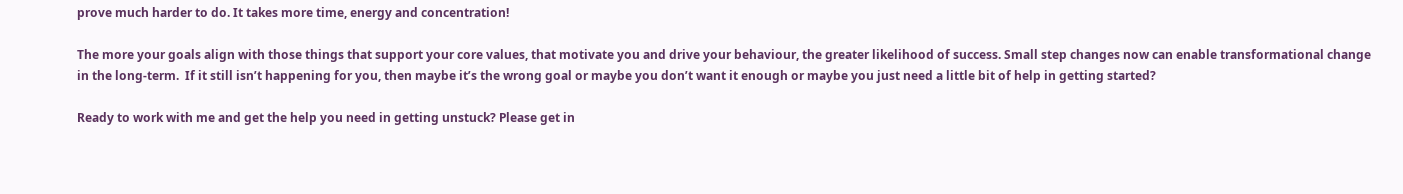prove much harder to do. It takes more time, energy and concentration!

The more your goals align with those things that support your core values, that motivate you and drive your behaviour, the greater likelihood of success. Small step changes now can enable transformational change in the long-term.  If it still isn’t happening for you, then maybe it’s the wrong goal or maybe you don’t want it enough or maybe you just need a little bit of help in getting started?

Ready to work with me and get the help you need in getting unstuck? Please get in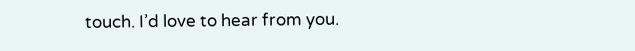touch. I’d love to hear from you.